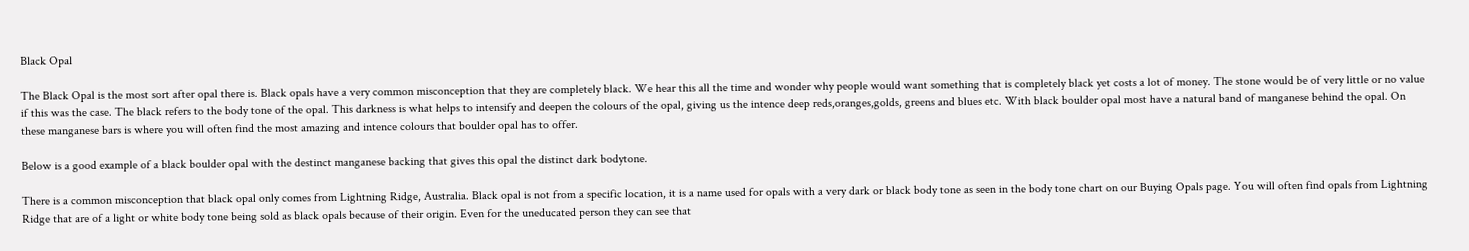Black Opal

The Black Opal is the most sort after opal there is. Black opals have a very common misconception that they are completely black. We hear this all the time and wonder why people would want something that is completely black yet costs a lot of money. The stone would be of very little or no value if this was the case. The black refers to the body tone of the opal. This darkness is what helps to intensify and deepen the colours of the opal, giving us the intence deep reds,oranges,golds, greens and blues etc. With black boulder opal most have a natural band of manganese behind the opal. On these manganese bars is where you will often find the most amazing and intence colours that boulder opal has to offer.

Below is a good example of a black boulder opal with the destinct manganese backing that gives this opal the distinct dark bodytone.

There is a common misconception that black opal only comes from Lightning Ridge, Australia. Black opal is not from a specific location, it is a name used for opals with a very dark or black body tone as seen in the body tone chart on our Buying Opals page. You will often find opals from Lightning Ridge that are of a light or white body tone being sold as black opals because of their origin. Even for the uneducated person they can see that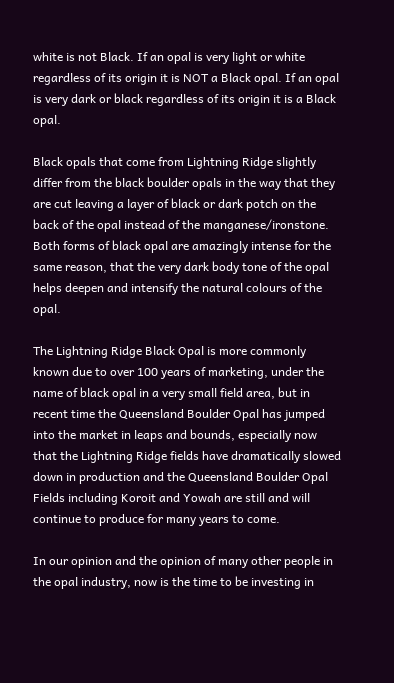white is not Black. If an opal is very light or white regardless of its origin it is NOT a Black opal. If an opal is very dark or black regardless of its origin it is a Black opal.

Black opals that come from Lightning Ridge slightly differ from the black boulder opals in the way that they are cut leaving a layer of black or dark potch on the back of the opal instead of the manganese/ironstone. Both forms of black opal are amazingly intense for the same reason, that the very dark body tone of the opal helps deepen and intensify the natural colours of the opal.

The Lightning Ridge Black Opal is more commonly known due to over 100 years of marketing, under the name of black opal in a very small field area, but in recent time the Queensland Boulder Opal has jumped into the market in leaps and bounds, especially now that the Lightning Ridge fields have dramatically slowed down in production and the Queensland Boulder Opal Fields including Koroit and Yowah are still and will continue to produce for many years to come.

In our opinion and the opinion of many other people in the opal industry, now is the time to be investing in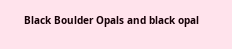Black Boulder Opals and black opal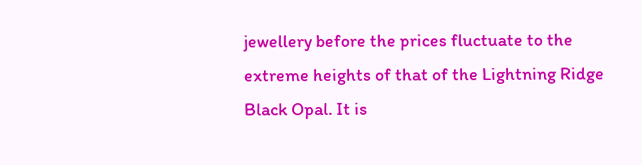jewellery before the prices fluctuate to the extreme heights of that of the Lightning Ridge Black Opal. It is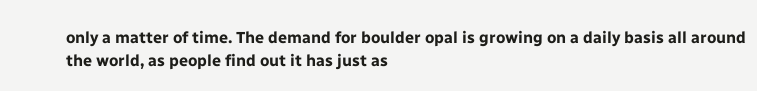only a matter of time. The demand for boulder opal is growing on a daily basis all around the world, as people find out it has just as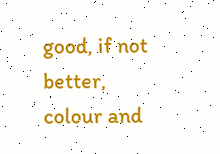good, if not better, colour and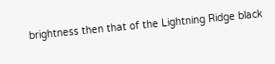brightness then that of the Lightning Ridge black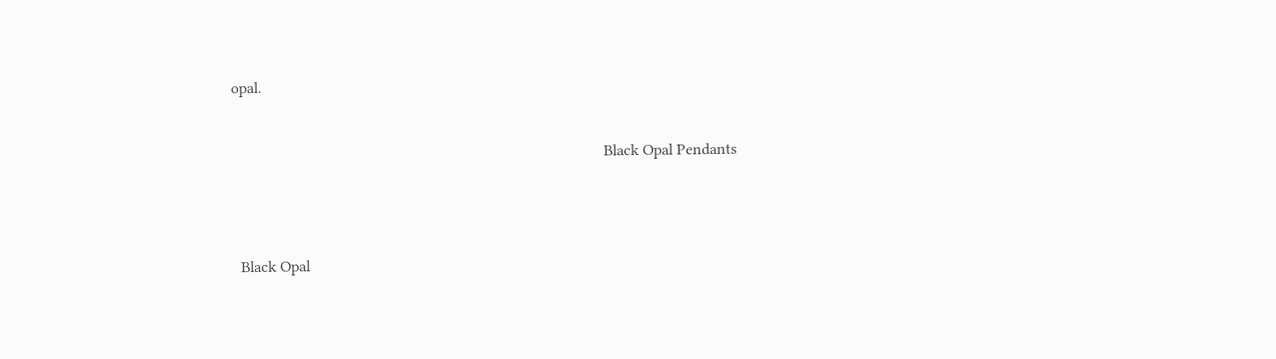opal.


                                                                                             Black Opal Pendants




  Black Opal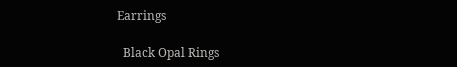Earrings

  Black Opal Rings